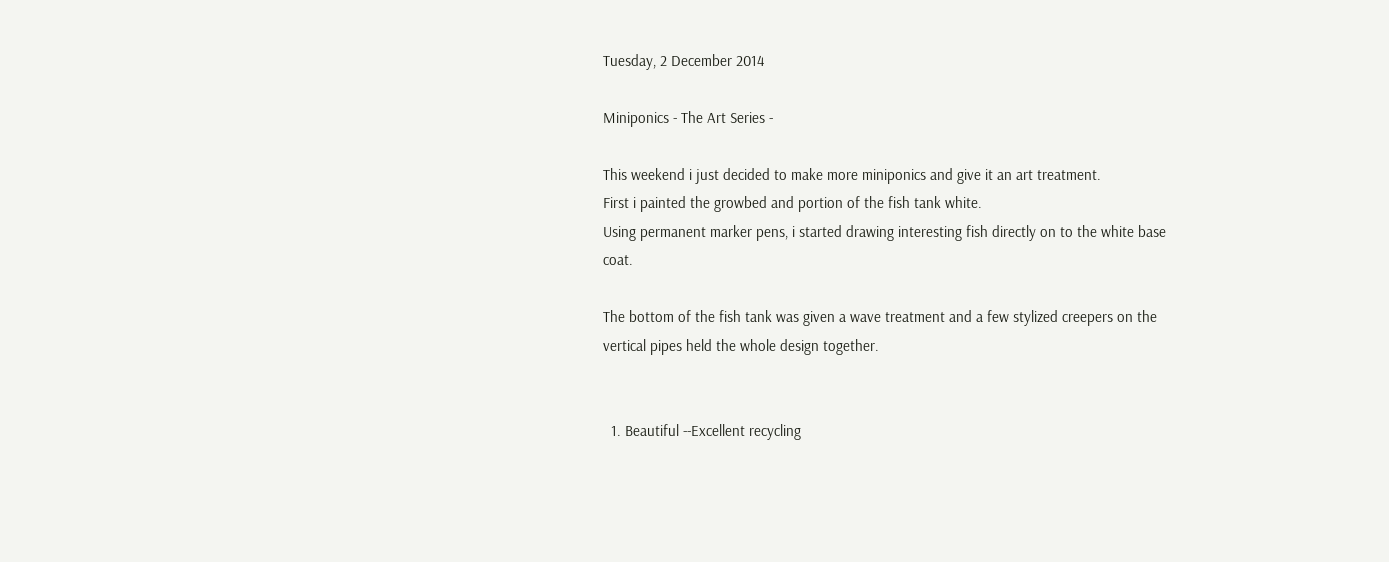Tuesday, 2 December 2014

Miniponics - The Art Series -

This weekend i just decided to make more miniponics and give it an art treatment.
First i painted the growbed and portion of the fish tank white.
Using permanent marker pens, i started drawing interesting fish directly on to the white base coat.

The bottom of the fish tank was given a wave treatment and a few stylized creepers on the vertical pipes held the whole design together.


  1. Beautiful --Excellent recycling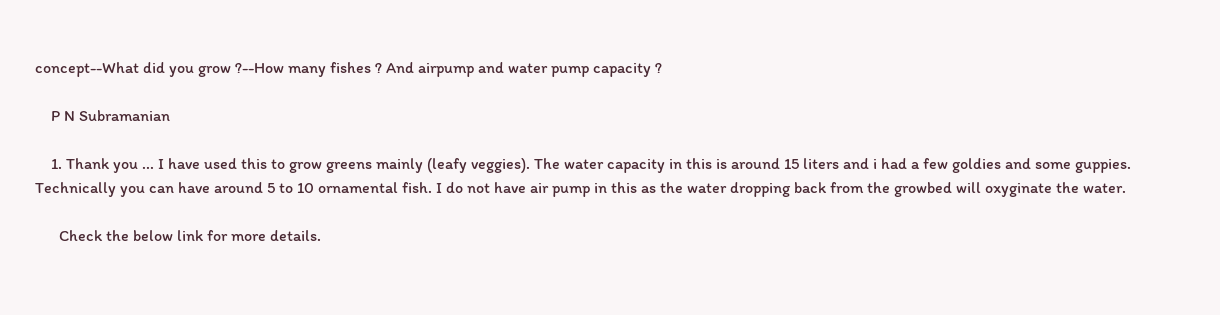concept--What did you grow ?--How many fishes ? And airpump and water pump capacity ?

    P N Subramanian

    1. Thank you ... I have used this to grow greens mainly (leafy veggies). The water capacity in this is around 15 liters and i had a few goldies and some guppies. Technically you can have around 5 to 10 ornamental fish. I do not have air pump in this as the water dropping back from the growbed will oxyginate the water.

      Check the below link for more details.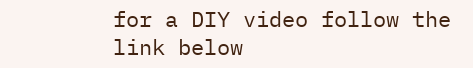for a DIY video follow the link below